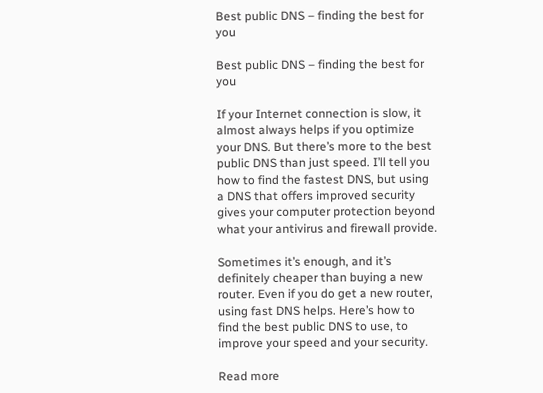Best public DNS – finding the best for you

Best public DNS – finding the best for you

If your Internet connection is slow, it almost always helps if you optimize your DNS. But there’s more to the best public DNS than just speed. I’ll tell you how to find the fastest DNS, but using a DNS that offers improved security gives your computer protection beyond what your antivirus and firewall provide.

Sometimes it’s enough, and it’s definitely cheaper than buying a new router. Even if you do get a new router, using fast DNS helps. Here’s how to find the best public DNS to use, to improve your speed and your security.

Read more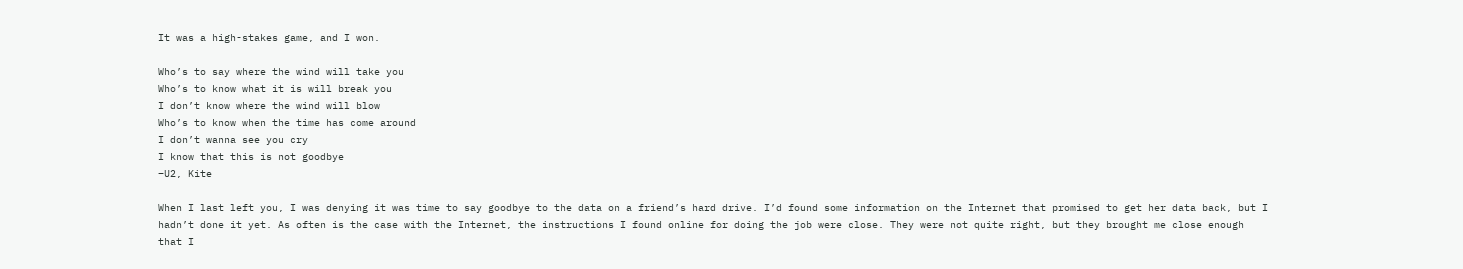It was a high-stakes game, and I won.

Who’s to say where the wind will take you
Who’s to know what it is will break you
I don’t know where the wind will blow
Who’s to know when the time has come around
I don’t wanna see you cry
I know that this is not goodbye
–U2, Kite

When I last left you, I was denying it was time to say goodbye to the data on a friend’s hard drive. I’d found some information on the Internet that promised to get her data back, but I hadn’t done it yet. As often is the case with the Internet, the instructions I found online for doing the job were close. They were not quite right, but they brought me close enough that I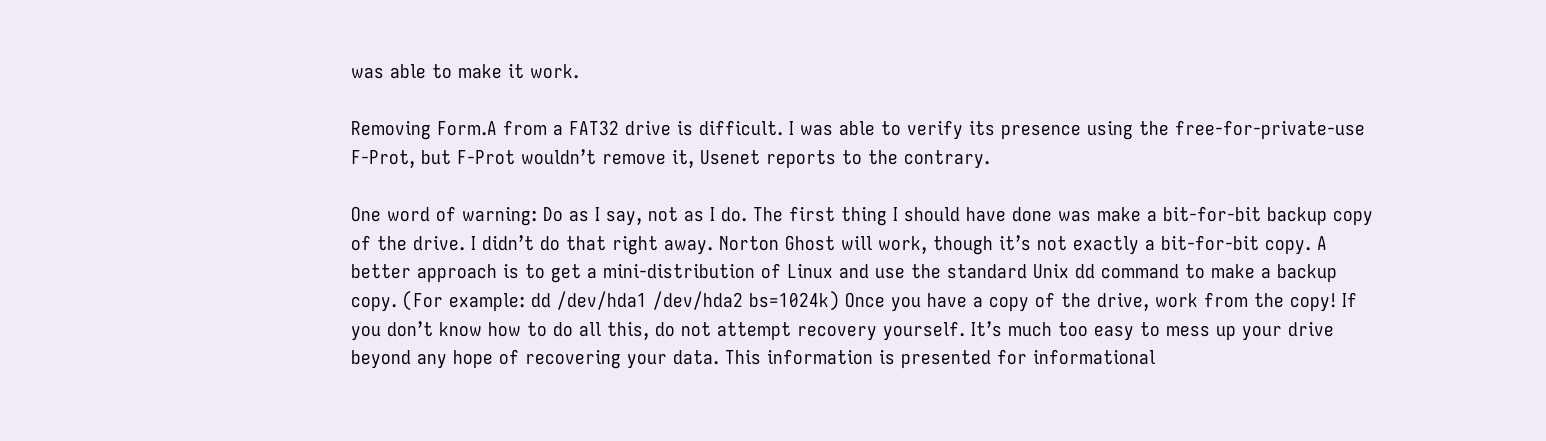was able to make it work.

Removing Form.A from a FAT32 drive is difficult. I was able to verify its presence using the free-for-private-use F-Prot, but F-Prot wouldn’t remove it, Usenet reports to the contrary.

One word of warning: Do as I say, not as I do. The first thing I should have done was make a bit-for-bit backup copy of the drive. I didn’t do that right away. Norton Ghost will work, though it’s not exactly a bit-for-bit copy. A better approach is to get a mini-distribution of Linux and use the standard Unix dd command to make a backup copy. (For example: dd /dev/hda1 /dev/hda2 bs=1024k) Once you have a copy of the drive, work from the copy! If you don’t know how to do all this, do not attempt recovery yourself. It’s much too easy to mess up your drive beyond any hope of recovering your data. This information is presented for informational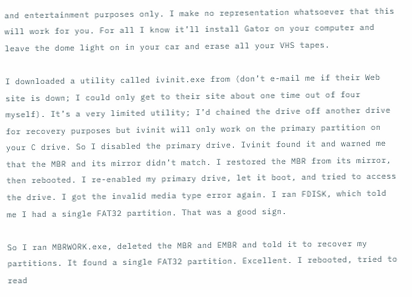and entertainment purposes only. I make no representation whatsoever that this will work for you. For all I know it’ll install Gator on your computer and leave the dome light on in your car and erase all your VHS tapes.

I downloaded a utility called ivinit.exe from (don’t e-mail me if their Web site is down; I could only get to their site about one time out of four myself). It’s a very limited utility; I’d chained the drive off another drive for recovery purposes but ivinit will only work on the primary partition on your C drive. So I disabled the primary drive. Ivinit found it and warned me that the MBR and its mirror didn’t match. I restored the MBR from its mirror, then rebooted. I re-enabled my primary drive, let it boot, and tried to access the drive. I got the invalid media type error again. I ran FDISK, which told me I had a single FAT32 partition. That was a good sign.

So I ran MBRWORK.exe, deleted the MBR and EMBR and told it to recover my partitions. It found a single FAT32 partition. Excellent. I rebooted, tried to read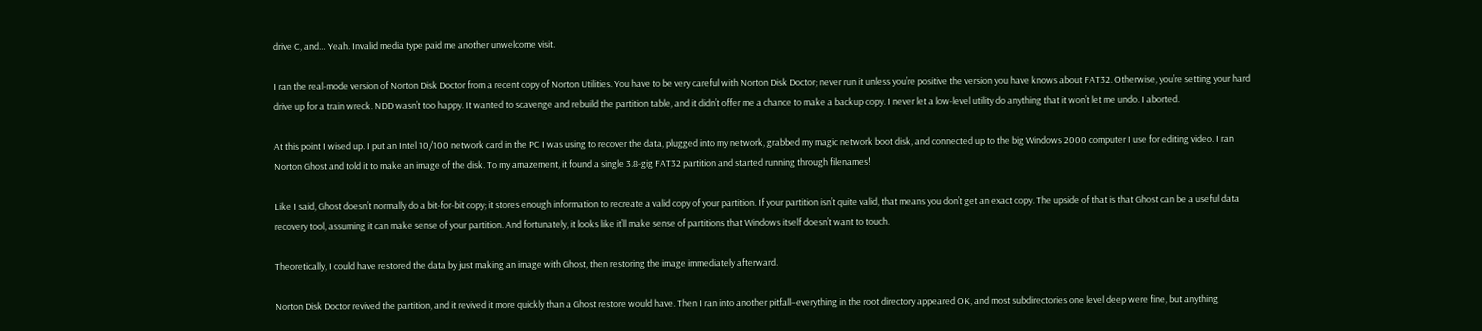drive C, and… Yeah. Invalid media type paid me another unwelcome visit.

I ran the real-mode version of Norton Disk Doctor from a recent copy of Norton Utilities. You have to be very careful with Norton Disk Doctor; never run it unless you’re positive the version you have knows about FAT32. Otherwise, you’re setting your hard drive up for a train wreck. NDD wasn’t too happy. It wanted to scavenge and rebuild the partition table, and it didn’t offer me a chance to make a backup copy. I never let a low-level utility do anything that it won’t let me undo. I aborted.

At this point I wised up. I put an Intel 10/100 network card in the PC I was using to recover the data, plugged into my network, grabbed my magic network boot disk, and connected up to the big Windows 2000 computer I use for editing video. I ran Norton Ghost and told it to make an image of the disk. To my amazement, it found a single 3.8-gig FAT32 partition and started running through filenames!

Like I said, Ghost doesn’t normally do a bit-for-bit copy; it stores enough information to recreate a valid copy of your partition. If your partition isn’t quite valid, that means you don’t get an exact copy. The upside of that is that Ghost can be a useful data recovery tool, assuming it can make sense of your partition. And fortunately, it looks like it’ll make sense of partitions that Windows itself doesn’t want to touch.

Theoretically, I could have restored the data by just making an image with Ghost, then restoring the image immediately afterward.

Norton Disk Doctor revived the partition, and it revived it more quickly than a Ghost restore would have. Then I ran into another pitfall–everything in the root directory appeared OK, and most subdirectories one level deep were fine, but anything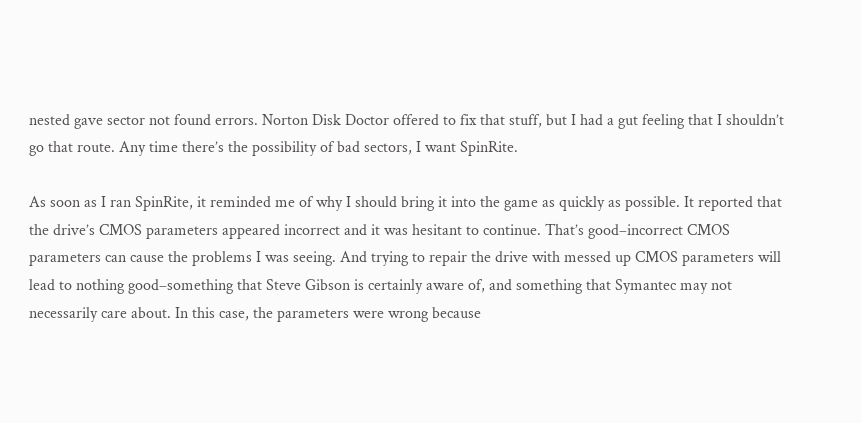nested gave sector not found errors. Norton Disk Doctor offered to fix that stuff, but I had a gut feeling that I shouldn’t go that route. Any time there’s the possibility of bad sectors, I want SpinRite.

As soon as I ran SpinRite, it reminded me of why I should bring it into the game as quickly as possible. It reported that the drive’s CMOS parameters appeared incorrect and it was hesitant to continue. That’s good–incorrect CMOS parameters can cause the problems I was seeing. And trying to repair the drive with messed up CMOS parameters will lead to nothing good–something that Steve Gibson is certainly aware of, and something that Symantec may not necessarily care about. In this case, the parameters were wrong because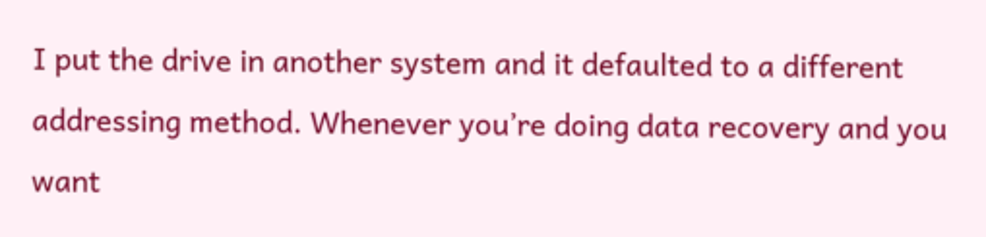I put the drive in another system and it defaulted to a different addressing method. Whenever you’re doing data recovery and you want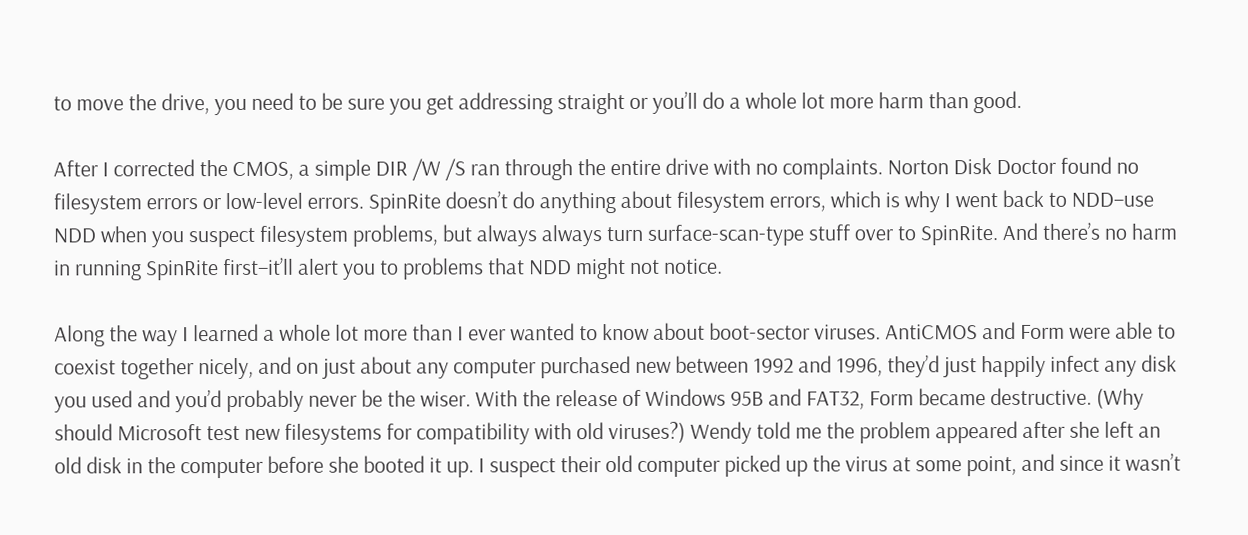to move the drive, you need to be sure you get addressing straight or you’ll do a whole lot more harm than good.

After I corrected the CMOS, a simple DIR /W /S ran through the entire drive with no complaints. Norton Disk Doctor found no filesystem errors or low-level errors. SpinRite doesn’t do anything about filesystem errors, which is why I went back to NDD–use NDD when you suspect filesystem problems, but always always turn surface-scan-type stuff over to SpinRite. And there’s no harm in running SpinRite first–it’ll alert you to problems that NDD might not notice.

Along the way I learned a whole lot more than I ever wanted to know about boot-sector viruses. AntiCMOS and Form were able to coexist together nicely, and on just about any computer purchased new between 1992 and 1996, they’d just happily infect any disk you used and you’d probably never be the wiser. With the release of Windows 95B and FAT32, Form became destructive. (Why should Microsoft test new filesystems for compatibility with old viruses?) Wendy told me the problem appeared after she left an old disk in the computer before she booted it up. I suspect their old computer picked up the virus at some point, and since it wasn’t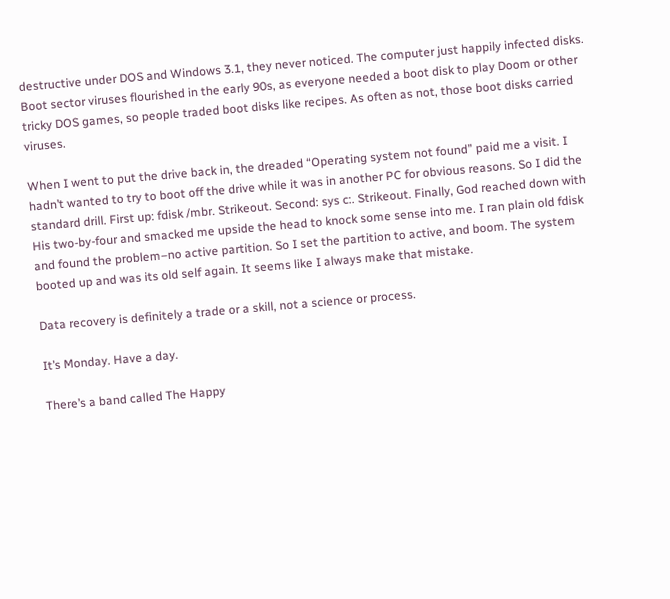destructive under DOS and Windows 3.1, they never noticed. The computer just happily infected disks. Boot sector viruses flourished in the early 90s, as everyone needed a boot disk to play Doom or other tricky DOS games, so people traded boot disks like recipes. As often as not, those boot disks carried viruses.

When I went to put the drive back in, the dreaded “Operating system not found” paid me a visit. I hadn’t wanted to try to boot off the drive while it was in another PC for obvious reasons. So I did the standard drill. First up: fdisk /mbr. Strikeout. Second: sys c:. Strikeout. Finally, God reached down with His two-by-four and smacked me upside the head to knock some sense into me. I ran plain old fdisk and found the problem–no active partition. So I set the partition to active, and boom. The system booted up and was its old self again. It seems like I always make that mistake.

Data recovery is definitely a trade or a skill, not a science or process.

It’s Monday. Have a day.

There’s a band called The Happy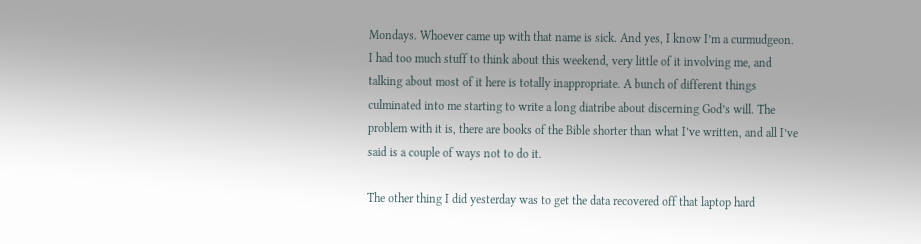Mondays. Whoever came up with that name is sick. And yes, I know I’m a curmudgeon.
I had too much stuff to think about this weekend, very little of it involving me, and talking about most of it here is totally inappropriate. A bunch of different things culminated into me starting to write a long diatribe about discerning God’s will. The problem with it is, there are books of the Bible shorter than what I’ve written, and all I’ve said is a couple of ways not to do it.

The other thing I did yesterday was to get the data recovered off that laptop hard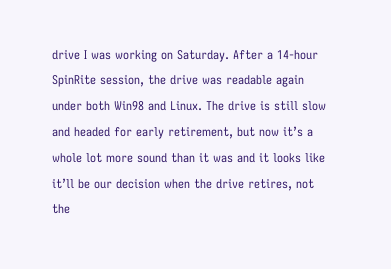drive I was working on Saturday. After a 14-hour SpinRite session, the drive was readable again under both Win98 and Linux. The drive is still slow and headed for early retirement, but now it’s a whole lot more sound than it was and it looks like it’ll be our decision when the drive retires, not the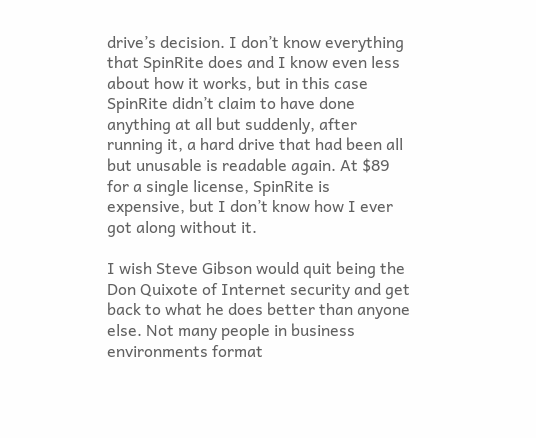drive’s decision. I don’t know everything that SpinRite does and I know even less about how it works, but in this case SpinRite didn’t claim to have done anything at all but suddenly, after running it, a hard drive that had been all but unusable is readable again. At $89 for a single license, SpinRite is expensive, but I don’t know how I ever got along without it.

I wish Steve Gibson would quit being the Don Quixote of Internet security and get back to what he does better than anyone else. Not many people in business environments format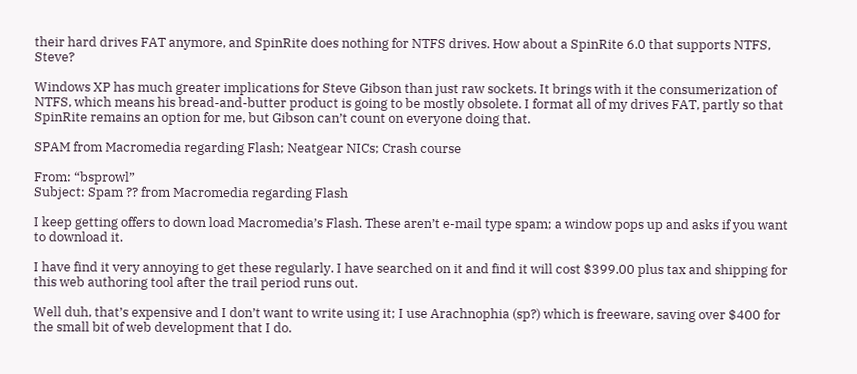their hard drives FAT anymore, and SpinRite does nothing for NTFS drives. How about a SpinRite 6.0 that supports NTFS, Steve?

Windows XP has much greater implications for Steve Gibson than just raw sockets. It brings with it the consumerization of NTFS, which means his bread-and-butter product is going to be mostly obsolete. I format all of my drives FAT, partly so that SpinRite remains an option for me, but Gibson can’t count on everyone doing that.

SPAM from Macromedia regarding Flash; Neatgear NICs; Crash course

From: “bsprowl”
Subject: Spam ?? from Macromedia regarding Flash

I keep getting offers to down load Macromedia’s Flash. These aren’t e-mail type spam; a window pops up and asks if you want to download it.

I have find it very annoying to get these regularly. I have searched on it and find it will cost $399.00 plus tax and shipping for this web authoring tool after the trail period runs out.

Well duh, that’s expensive and I don’t want to write using it; I use Arachnophia (sp?) which is freeware, saving over $400 for the small bit of web development that I do.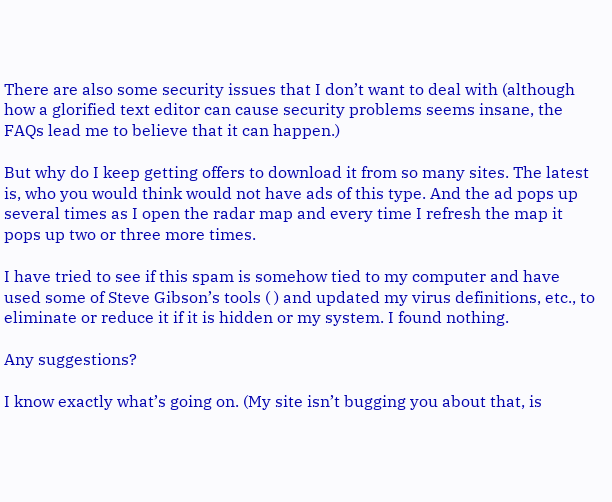There are also some security issues that I don’t want to deal with (although how a glorified text editor can cause security problems seems insane, the FAQs lead me to believe that it can happen.)

But why do I keep getting offers to download it from so many sites. The latest is, who you would think would not have ads of this type. And the ad pops up several times as I open the radar map and every time I refresh the map it pops up two or three more times.

I have tried to see if this spam is somehow tied to my computer and have used some of Steve Gibson’s tools ( ) and updated my virus definitions, etc., to eliminate or reduce it if it is hidden or my system. I found nothing.

Any suggestions?

I know exactly what’s going on. (My site isn’t bugging you about that, is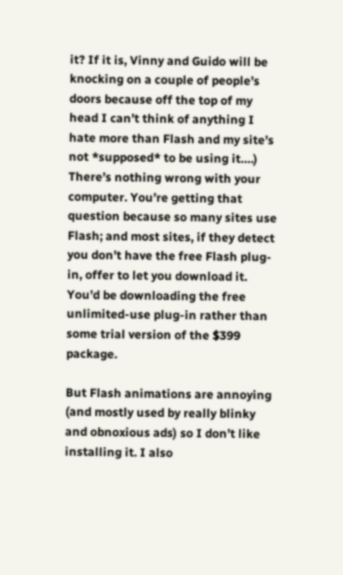it? If it is, Vinny and Guido will be knocking on a couple of people’s doors because off the top of my head I can’t think of anything I hate more than Flash and my site’s not *supposed* to be using it….) There’s nothing wrong with your computer. You’re getting that question because so many sites use Flash; and most sites, if they detect you don’t have the free Flash plug-in, offer to let you download it. You’d be downloading the free unlimited-use plug-in rather than some trial version of the $399 package.

But Flash animations are annoying (and mostly used by really blinky and obnoxious ads) so I don’t like installing it. I also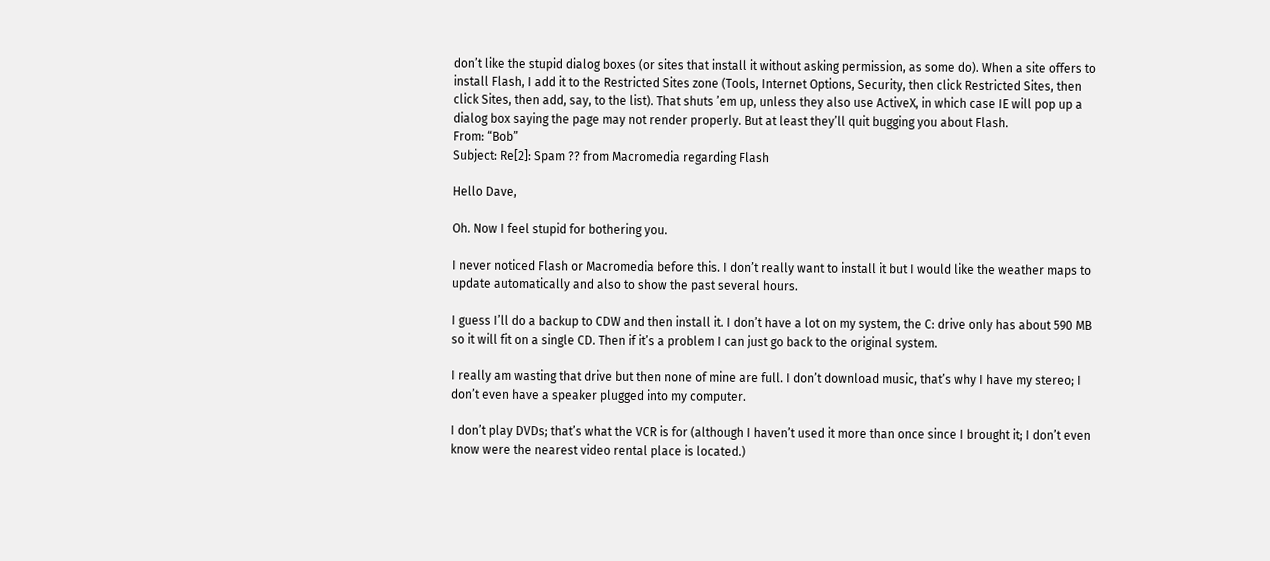don’t like the stupid dialog boxes (or sites that install it without asking permission, as some do). When a site offers to install Flash, I add it to the Restricted Sites zone (Tools, Internet Options, Security, then click Restricted Sites, then click Sites, then add, say, to the list). That shuts ’em up, unless they also use ActiveX, in which case IE will pop up a dialog box saying the page may not render properly. But at least they’ll quit bugging you about Flash.
From: “Bob”
Subject: Re[2]: Spam ?? from Macromedia regarding Flash

Hello Dave,

Oh. Now I feel stupid for bothering you.

I never noticed Flash or Macromedia before this. I don’t really want to install it but I would like the weather maps to update automatically and also to show the past several hours.

I guess I’ll do a backup to CDW and then install it. I don’t have a lot on my system, the C: drive only has about 590 MB so it will fit on a single CD. Then if it’s a problem I can just go back to the original system.

I really am wasting that drive but then none of mine are full. I don’t download music, that’s why I have my stereo; I don’t even have a speaker plugged into my computer.

I don’t play DVDs; that’s what the VCR is for (although I haven’t used it more than once since I brought it; I don’t even know were the nearest video rental place is located.)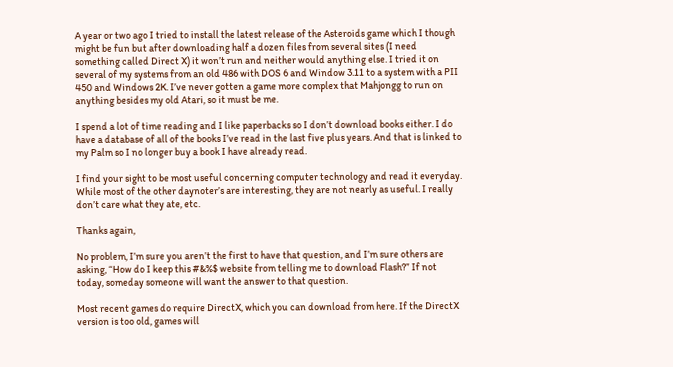A year or two ago I tried to install the latest release of the Asteroids game which I though might be fun but after downloading half a dozen files from several sites (I need something called Direct X) it won’t run and neither would anything else. I tried it on several of my systems from an old 486 with DOS 6 and Window 3.11 to a system with a PII 450 and Windows 2K. I’ve never gotten a game more complex that Mahjongg to run on anything besides my old Atari, so it must be me.

I spend a lot of time reading and I like paperbacks so I don’t download books either. I do have a database of all of the books I’ve read in the last five plus years. And that is linked to my Palm so I no longer buy a book I have already read.

I find your sight to be most useful concerning computer technology and read it everyday. While most of the other daynoter’s are interesting, they are not nearly as useful. I really don’t care what they ate, etc.

Thanks again,

No problem, I’m sure you aren’t the first to have that question, and I’m sure others are asking, “How do I keep this #&%$ website from telling me to download Flash?” If not today, someday someone will want the answer to that question.

Most recent games do require DirectX, which you can download from here. If the DirectX version is too old, games will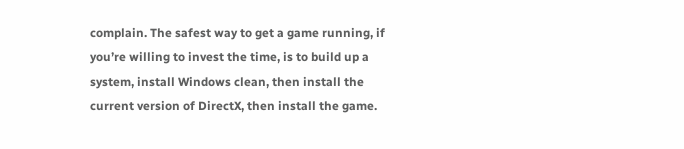complain. The safest way to get a game running, if you’re willing to invest the time, is to build up a system, install Windows clean, then install the current version of DirectX, then install the game.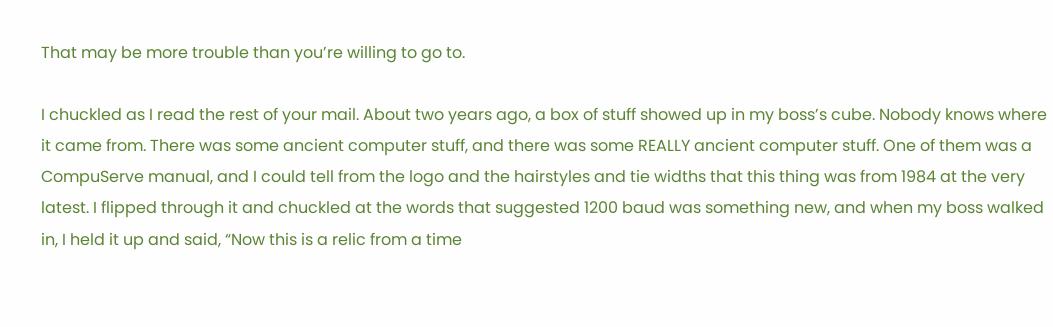That may be more trouble than you’re willing to go to.

I chuckled as I read the rest of your mail. About two years ago, a box of stuff showed up in my boss’s cube. Nobody knows where it came from. There was some ancient computer stuff, and there was some REALLY ancient computer stuff. One of them was a CompuServe manual, and I could tell from the logo and the hairstyles and tie widths that this thing was from 1984 at the very latest. I flipped through it and chuckled at the words that suggested 1200 baud was something new, and when my boss walked in, I held it up and said, “Now this is a relic from a time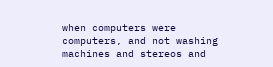when computers were computers, and not washing machines and stereos and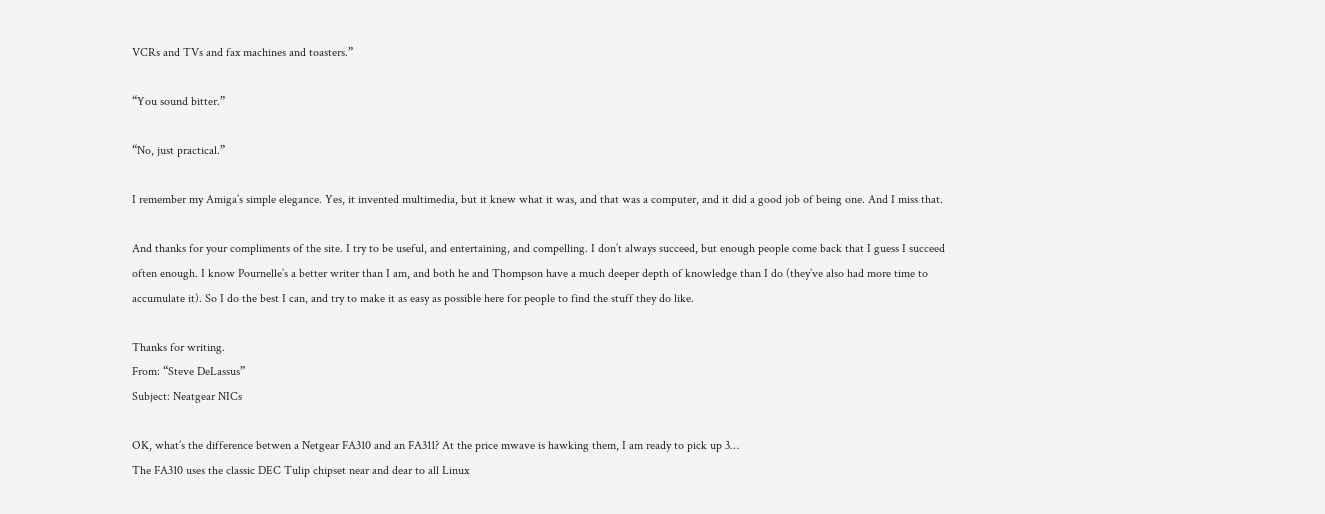VCRs and TVs and fax machines and toasters.”

“You sound bitter.”

“No, just practical.”

I remember my Amiga’s simple elegance. Yes, it invented multimedia, but it knew what it was, and that was a computer, and it did a good job of being one. And I miss that.

And thanks for your compliments of the site. I try to be useful, and entertaining, and compelling. I don’t always succeed, but enough people come back that I guess I succeed often enough. I know Pournelle’s a better writer than I am, and both he and Thompson have a much deeper depth of knowledge than I do (they’ve also had more time to accumulate it). So I do the best I can, and try to make it as easy as possible here for people to find the stuff they do like.

Thanks for writing.
From: “Steve DeLassus”
Subject: Neatgear NICs

OK, what’s the difference betwen a Netgear FA310 and an FA311? At the price mwave is hawking them, I am ready to pick up 3…
The FA310 uses the classic DEC Tulip chipset near and dear to all Linux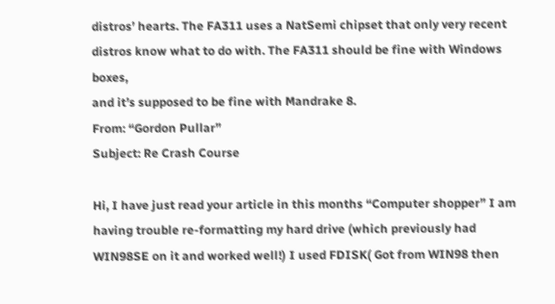distros’ hearts. The FA311 uses a NatSemi chipset that only very recent
distros know what to do with. The FA311 should be fine with Windows boxes,
and it’s supposed to be fine with Mandrake 8.
From: “Gordon Pullar”
Subject: Re Crash Course

Hi, I have just read your article in this months “Computer shopper” I am having trouble re-formatting my hard drive (which previously had WIN98SE on it and worked well!) I used FDISK( Got from WIN98 then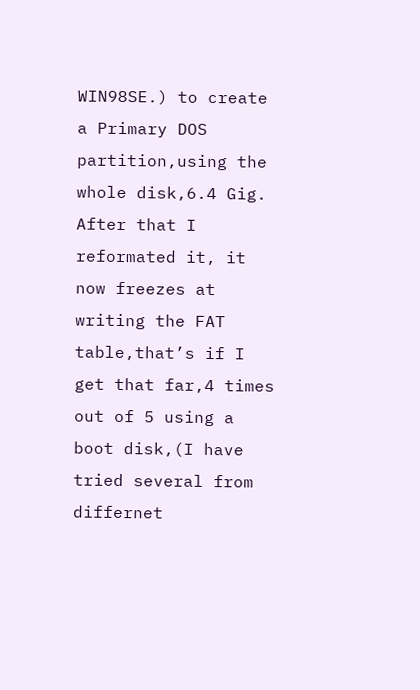WIN98SE.) to create a Primary DOS partition,using the whole disk,6.4 Gig. After that I reformated it, it now freezes at writing the FAT table,that’s if I get that far,4 times out of 5 using a boot disk,(I have tried several from differnet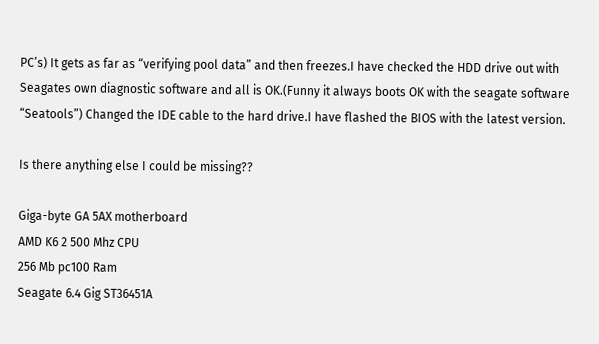PC’s) It gets as far as “verifying pool data” and then freezes.I have checked the HDD drive out with Seagates own diagnostic software and all is OK.(Funny it always boots OK with the seagate software “Seatools”) Changed the IDE cable to the hard drive.I have flashed the BIOS with the latest version.

Is there anything else I could be missing??

Giga-byte GA 5AX motherboard
AMD K6 2 500 Mhz CPU
256 Mb pc100 Ram
Seagate 6.4 Gig ST36451A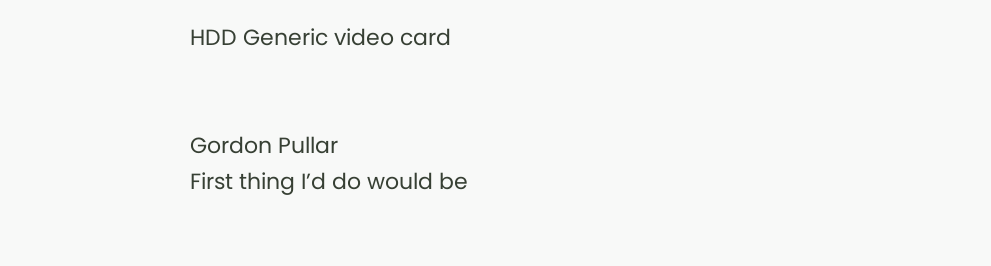HDD Generic video card


Gordon Pullar
First thing I’d do would be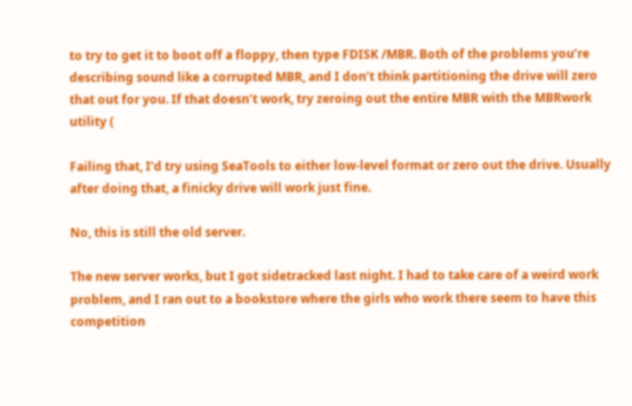to try to get it to boot off a floppy, then type FDISK /MBR. Both of the problems you’re describing sound like a corrupted MBR, and I don’t think partitioning the drive will zero that out for you. If that doesn’t work, try zeroing out the entire MBR with the MBRwork utility (

Failing that, I’d try using SeaTools to either low-level format or zero out the drive. Usually after doing that, a finicky drive will work just fine.

No, this is still the old server.

The new server works, but I got sidetracked last night. I had to take care of a weird work problem, and I ran out to a bookstore where the girls who work there seem to have this competition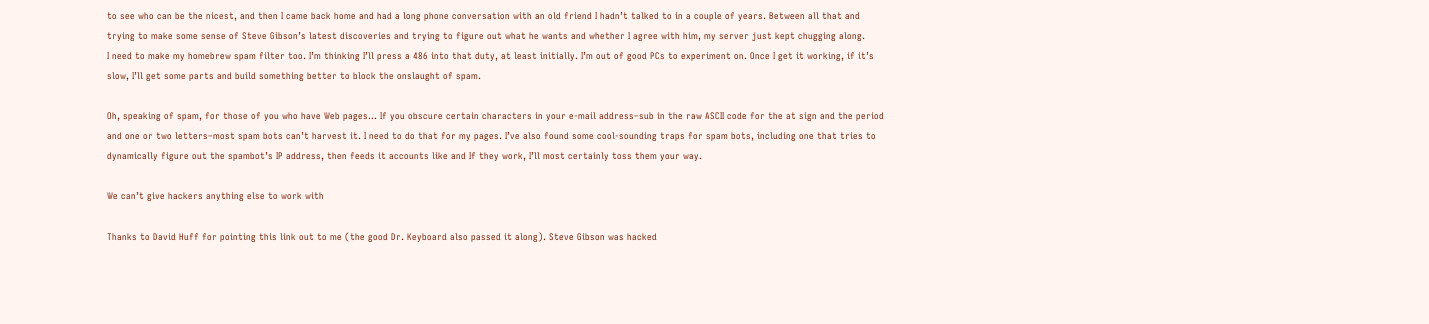to see who can be the nicest, and then I came back home and had a long phone conversation with an old friend I hadn’t talked to in a couple of years. Between all that and trying to make some sense of Steve Gibson’s latest discoveries and trying to figure out what he wants and whether I agree with him, my server just kept chugging along.
I need to make my homebrew spam filter too. I’m thinking I’ll press a 486 into that duty, at least initially. I’m out of good PCs to experiment on. Once I get it working, if it’s slow, I’ll get some parts and build something better to block the onslaught of spam.

Oh, speaking of spam, for those of you who have Web pages… If you obscure certain characters in your e-mail address–sub in the raw ASCII code for the at sign and the period and one or two letters–most spam bots can’t harvest it. I need to do that for my pages. I’ve also found some cool-sounding traps for spam bots, including one that tries to dynamically figure out the spambot’s IP address, then feeds it accounts like and If they work, I’ll most certainly toss them your way.

We can’t give hackers anything else to work with

Thanks to David Huff for pointing this link out to me (the good Dr. Keyboard also passed it along). Steve Gibson was hacked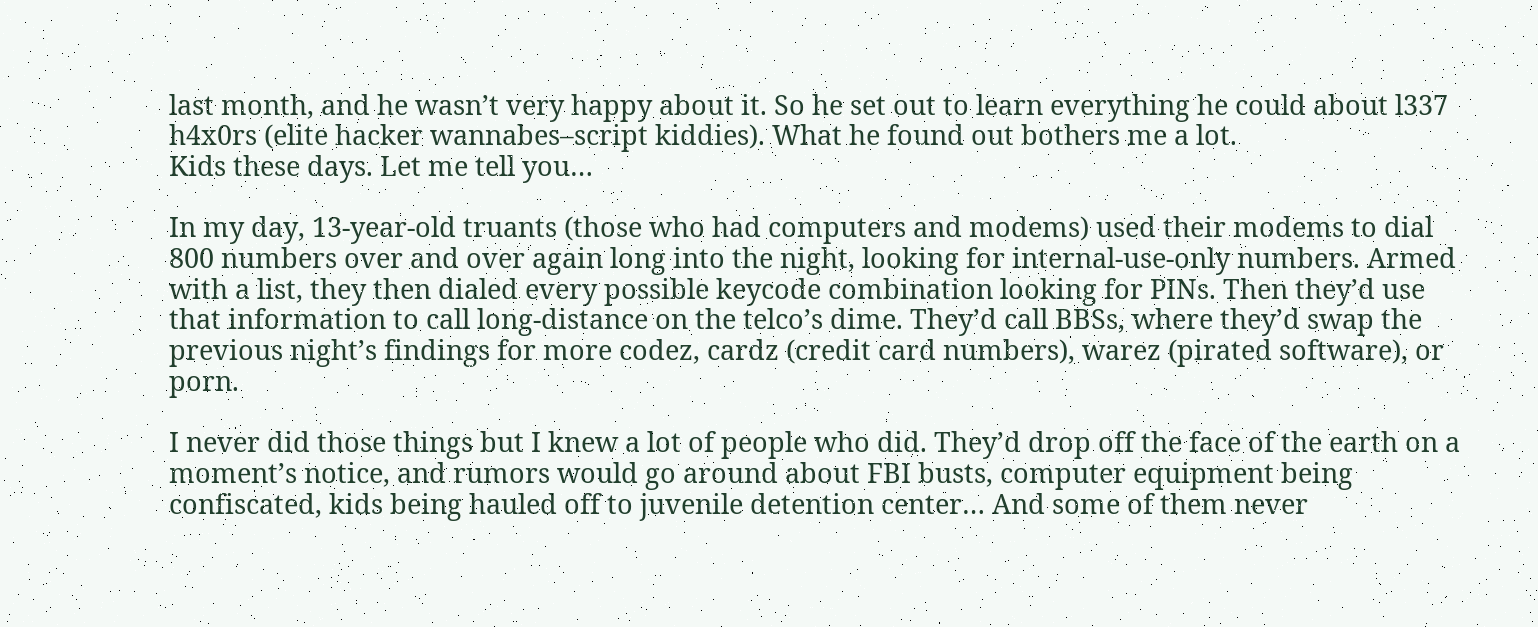last month, and he wasn’t very happy about it. So he set out to learn everything he could about l337 h4x0rs (elite hacker wannabes–script kiddies). What he found out bothers me a lot.
Kids these days. Let me tell you…

In my day, 13-year-old truants (those who had computers and modems) used their modems to dial 800 numbers over and over again long into the night, looking for internal-use-only numbers. Armed with a list, they then dialed every possible keycode combination looking for PINs. Then they’d use that information to call long-distance on the telco’s dime. They’d call BBSs, where they’d swap the previous night’s findings for more codez, cardz (credit card numbers), warez (pirated software), or porn.

I never did those things but I knew a lot of people who did. They’d drop off the face of the earth on a moment’s notice, and rumors would go around about FBI busts, computer equipment being confiscated, kids being hauled off to juvenile detention center… And some of them never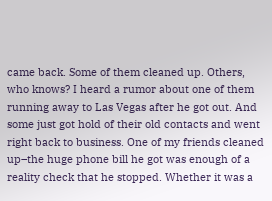came back. Some of them cleaned up. Others, who knows? I heard a rumor about one of them running away to Las Vegas after he got out. And some just got hold of their old contacts and went right back to business. One of my friends cleaned up–the huge phone bill he got was enough of a reality check that he stopped. Whether it was a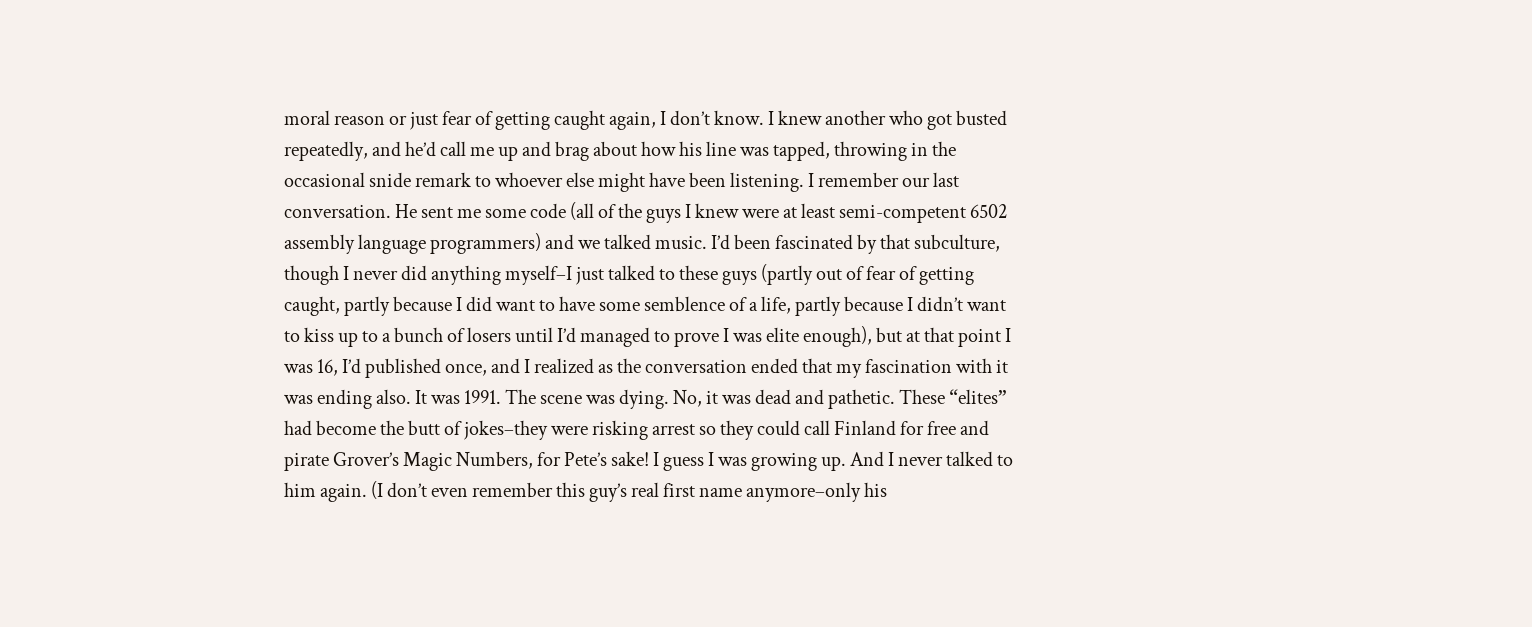moral reason or just fear of getting caught again, I don’t know. I knew another who got busted repeatedly, and he’d call me up and brag about how his line was tapped, throwing in the occasional snide remark to whoever else might have been listening. I remember our last conversation. He sent me some code (all of the guys I knew were at least semi-competent 6502 assembly language programmers) and we talked music. I’d been fascinated by that subculture, though I never did anything myself–I just talked to these guys (partly out of fear of getting caught, partly because I did want to have some semblence of a life, partly because I didn’t want to kiss up to a bunch of losers until I’d managed to prove I was elite enough), but at that point I was 16, I’d published once, and I realized as the conversation ended that my fascination with it was ending also. It was 1991. The scene was dying. No, it was dead and pathetic. These “elites” had become the butt of jokes–they were risking arrest so they could call Finland for free and pirate Grover’s Magic Numbers, for Pete’s sake! I guess I was growing up. And I never talked to him again. (I don’t even remember this guy’s real first name anymore–only his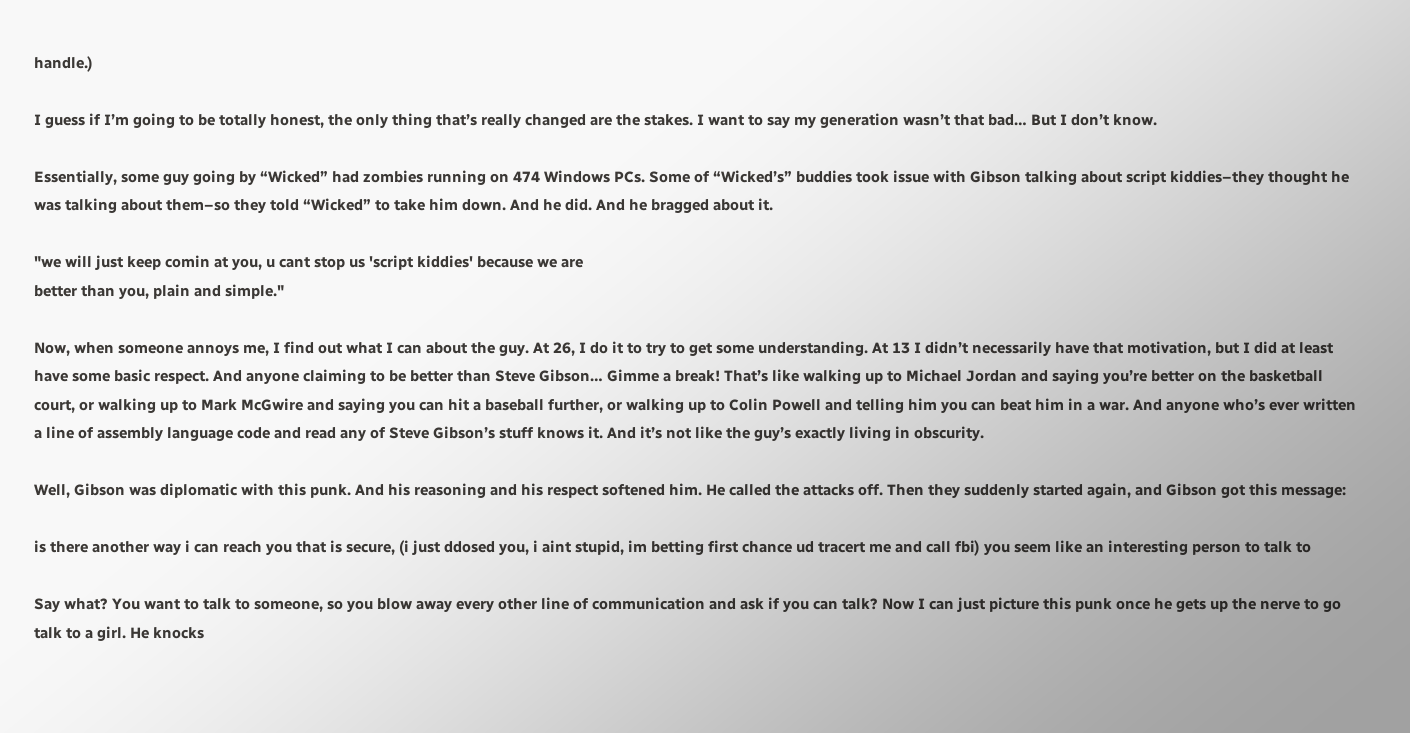handle.)

I guess if I’m going to be totally honest, the only thing that’s really changed are the stakes. I want to say my generation wasn’t that bad… But I don’t know.

Essentially, some guy going by “Wicked” had zombies running on 474 Windows PCs. Some of “Wicked’s” buddies took issue with Gibson talking about script kiddies–they thought he was talking about them–so they told “Wicked” to take him down. And he did. And he bragged about it.

"we will just keep comin at you, u cant stop us 'script kiddies' because we are
better than you, plain and simple."

Now, when someone annoys me, I find out what I can about the guy. At 26, I do it to try to get some understanding. At 13 I didn’t necessarily have that motivation, but I did at least have some basic respect. And anyone claiming to be better than Steve Gibson… Gimme a break! That’s like walking up to Michael Jordan and saying you’re better on the basketball court, or walking up to Mark McGwire and saying you can hit a baseball further, or walking up to Colin Powell and telling him you can beat him in a war. And anyone who’s ever written a line of assembly language code and read any of Steve Gibson’s stuff knows it. And it’s not like the guy’s exactly living in obscurity.

Well, Gibson was diplomatic with this punk. And his reasoning and his respect softened him. He called the attacks off. Then they suddenly started again, and Gibson got this message:

is there another way i can reach you that is secure, (i just ddosed you, i aint stupid, im betting first chance ud tracert me and call fbi) you seem like an interesting person to talk to

Say what? You want to talk to someone, so you blow away every other line of communication and ask if you can talk? Now I can just picture this punk once he gets up the nerve to go talk to a girl. He knocks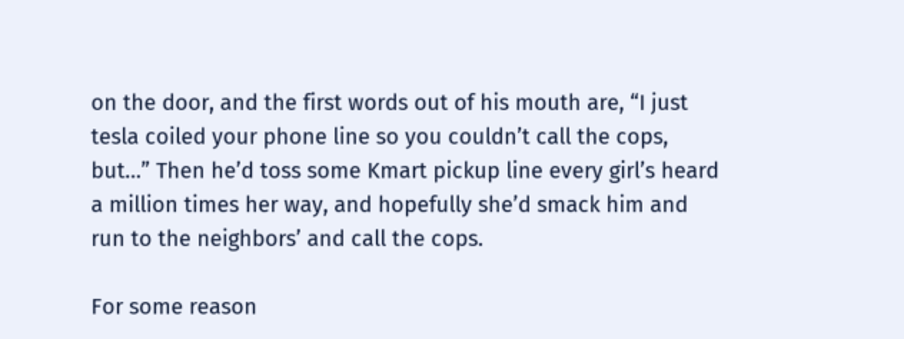on the door, and the first words out of his mouth are, “I just tesla coiled your phone line so you couldn’t call the cops, but…” Then he’d toss some Kmart pickup line every girl’s heard a million times her way, and hopefully she’d smack him and run to the neighbors’ and call the cops.

For some reason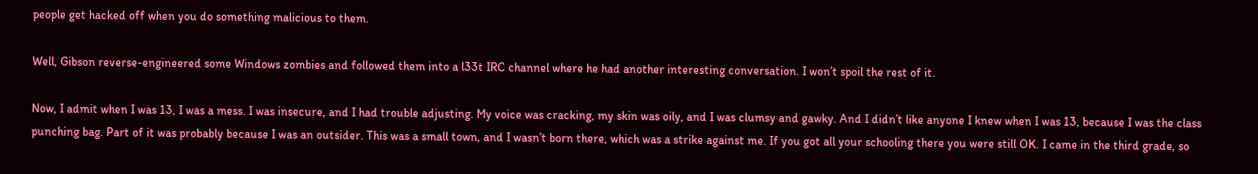people get hacked off when you do something malicious to them.

Well, Gibson reverse-engineered some Windows zombies and followed them into a l33t IRC channel where he had another interesting conversation. I won’t spoil the rest of it.

Now, I admit when I was 13, I was a mess. I was insecure, and I had trouble adjusting. My voice was cracking, my skin was oily, and I was clumsy and gawky. And I didn’t like anyone I knew when I was 13, because I was the class punching bag. Part of it was probably because I was an outsider. This was a small town, and I wasn’t born there, which was a strike against me. If you got all your schooling there you were still OK. I came in the third grade, so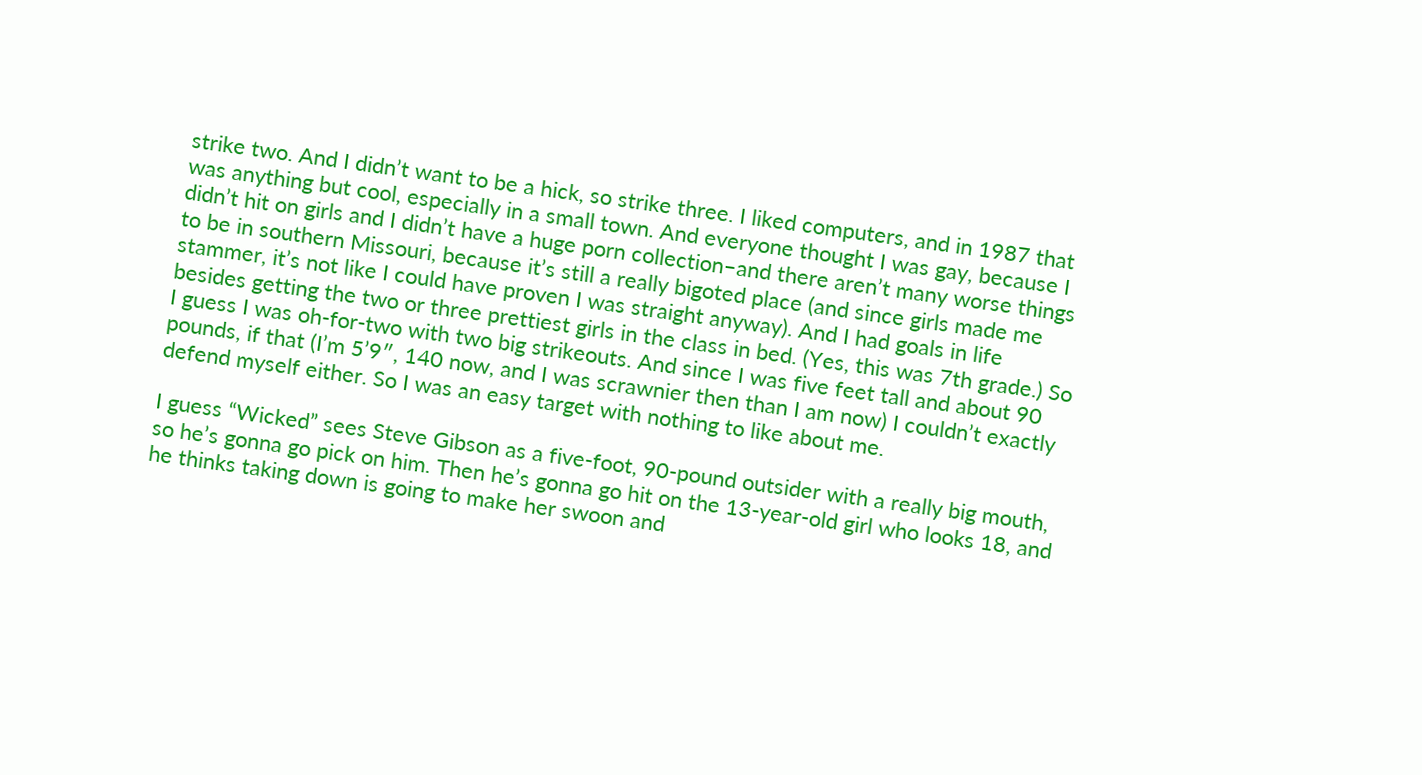strike two. And I didn’t want to be a hick, so strike three. I liked computers, and in 1987 that was anything but cool, especially in a small town. And everyone thought I was gay, because I didn’t hit on girls and I didn’t have a huge porn collection–and there aren’t many worse things to be in southern Missouri, because it’s still a really bigoted place (and since girls made me stammer, it’s not like I could have proven I was straight anyway). And I had goals in life besides getting the two or three prettiest girls in the class in bed. (Yes, this was 7th grade.) So I guess I was oh-for-two with two big strikeouts. And since I was five feet tall and about 90 pounds, if that (I’m 5’9″, 140 now, and I was scrawnier then than I am now) I couldn’t exactly defend myself either. So I was an easy target with nothing to like about me.

I guess “Wicked” sees Steve Gibson as a five-foot, 90-pound outsider with a really big mouth, so he’s gonna go pick on him. Then he’s gonna go hit on the 13-year-old girl who looks 18, and he thinks taking down is going to make her swoon and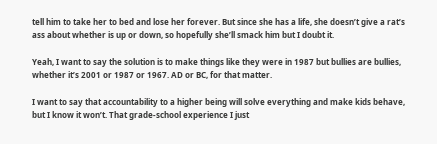tell him to take her to bed and lose her forever. But since she has a life, she doesn’t give a rat’s ass about whether is up or down, so hopefully she’ll smack him but I doubt it.

Yeah, I want to say the solution is to make things like they were in 1987 but bullies are bullies, whether it’s 2001 or 1987 or 1967. AD or BC, for that matter.

I want to say that accountability to a higher being will solve everything and make kids behave, but I know it won’t. That grade-school experience I just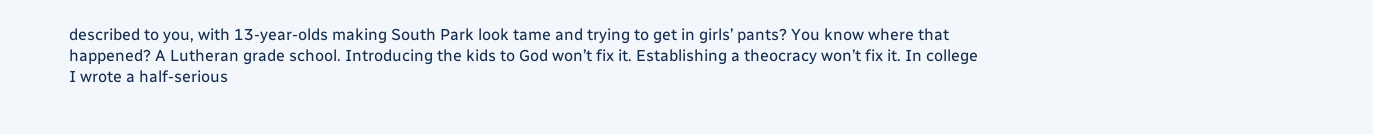described to you, with 13-year-olds making South Park look tame and trying to get in girls’ pants? You know where that happened? A Lutheran grade school. Introducing the kids to God won’t fix it. Establishing a theocracy won’t fix it. In college I wrote a half-serious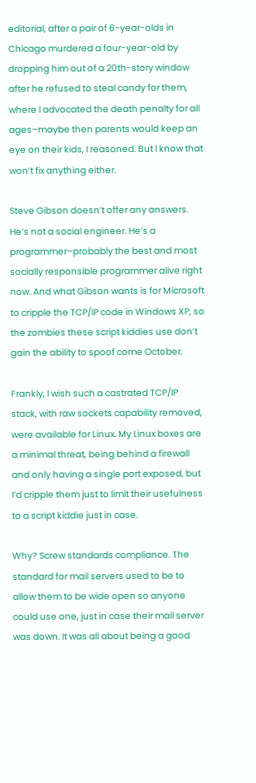editorial, after a pair of 6-year-olds in Chicago murdered a four-year-old by dropping him out of a 20th-story window after he refused to steal candy for them, where I advocated the death penalty for all ages–maybe then parents would keep an eye on their kids, I reasoned. But I know that won’t fix anything either.

Steve Gibson doesn’t offer any answers. He’s not a social engineer. He’s a programmer–probably the best and most socially responsible programmer alive right now. And what Gibson wants is for Microsoft to cripple the TCP/IP code in Windows XP, so the zombies these script kiddies use don’t gain the ability to spoof come October.

Frankly, I wish such a castrated TCP/IP stack, with raw sockets capability removed, were available for Linux. My Linux boxes are a minimal threat, being behind a firewall and only having a single port exposed, but I’d cripple them just to limit their usefulness to a script kiddie just in case.

Why? Screw standards compliance. The standard for mail servers used to be to allow them to be wide open so anyone could use one, just in case their mail server was down. It was all about being a good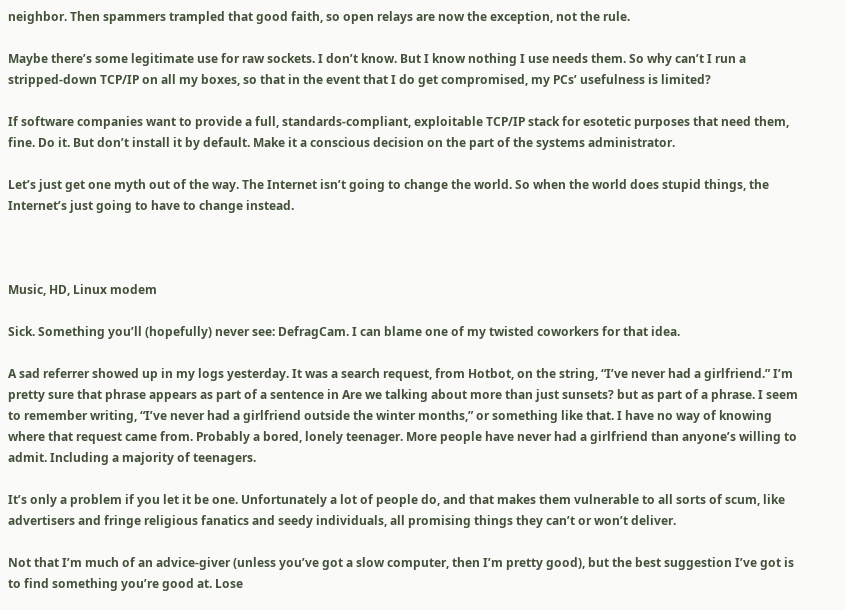neighbor. Then spammers trampled that good faith, so open relays are now the exception, not the rule.

Maybe there’s some legitimate use for raw sockets. I don’t know. But I know nothing I use needs them. So why can’t I run a stripped-down TCP/IP on all my boxes, so that in the event that I do get compromised, my PCs’ usefulness is limited?

If software companies want to provide a full, standards-compliant, exploitable TCP/IP stack for esotetic purposes that need them, fine. Do it. But don’t install it by default. Make it a conscious decision on the part of the systems administrator.

Let’s just get one myth out of the way. The Internet isn’t going to change the world. So when the world does stupid things, the Internet’s just going to have to change instead.



Music, HD, Linux modem

Sick. Something you’ll (hopefully) never see: DefragCam. I can blame one of my twisted coworkers for that idea.

A sad referrer showed up in my logs yesterday. It was a search request, from Hotbot, on the string, “I’ve never had a girlfriend.” I’m pretty sure that phrase appears as part of a sentence in Are we talking about more than just sunsets? but as part of a phrase. I seem to remember writing, “I’ve never had a girlfriend outside the winter months,” or something like that. I have no way of knowing where that request came from. Probably a bored, lonely teenager. More people have never had a girlfriend than anyone’s willing to admit. Including a majority of teenagers.

It’s only a problem if you let it be one. Unfortunately a lot of people do, and that makes them vulnerable to all sorts of scum, like advertisers and fringe religious fanatics and seedy individuals, all promising things they can’t or won’t deliver.

Not that I’m much of an advice-giver (unless you’ve got a slow computer, then I’m pretty good), but the best suggestion I’ve got is to find something you’re good at. Lose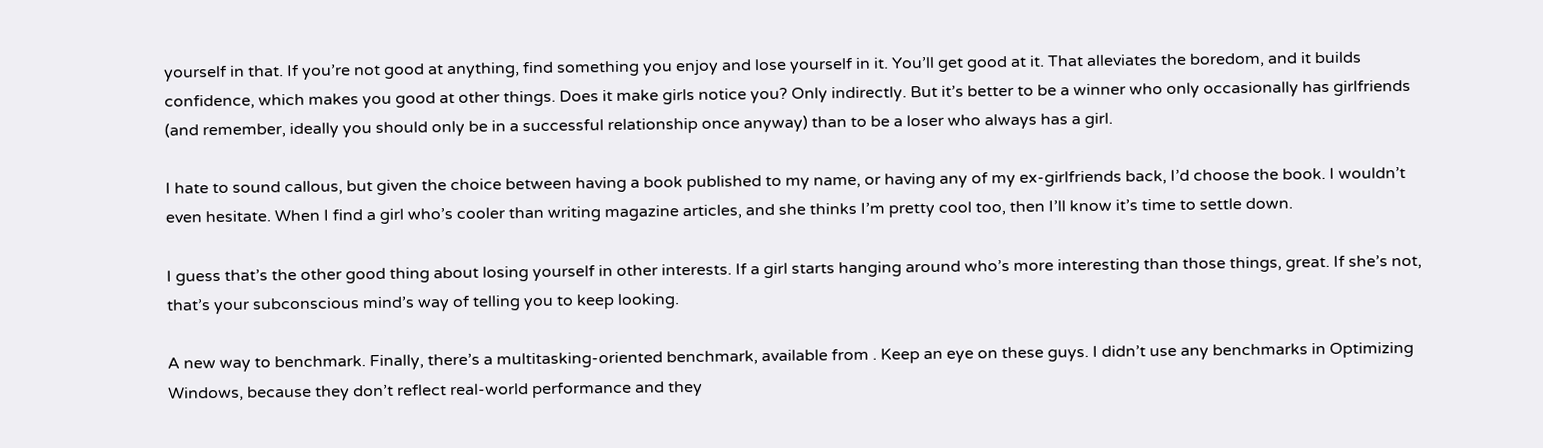yourself in that. If you’re not good at anything, find something you enjoy and lose yourself in it. You’ll get good at it. That alleviates the boredom, and it builds confidence, which makes you good at other things. Does it make girls notice you? Only indirectly. But it’s better to be a winner who only occasionally has girlfriends (and remember, ideally you should only be in a successful relationship once anyway) than to be a loser who always has a girl.

I hate to sound callous, but given the choice between having a book published to my name, or having any of my ex-girlfriends back, I’d choose the book. I wouldn’t even hesitate. When I find a girl who’s cooler than writing magazine articles, and she thinks I’m pretty cool too, then I’ll know it’s time to settle down.

I guess that’s the other good thing about losing yourself in other interests. If a girl starts hanging around who’s more interesting than those things, great. If she’s not, that’s your subconscious mind’s way of telling you to keep looking.

A new way to benchmark. Finally, there’s a multitasking-oriented benchmark, available from . Keep an eye on these guys. I didn’t use any benchmarks in Optimizing Windows, because they don’t reflect real-world performance and they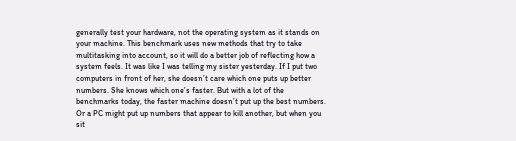generally test your hardware, not the operating system as it stands on your machine. This benchmark uses new methods that try to take multitasking into account, so it will do a better job of reflecting how a system feels. It was like I was telling my sister yesterday. If I put two computers in front of her, she doesn’t care which one puts up better numbers. She knows which one’s faster. But with a lot of the benchmarks today, the faster machine doesn’t put up the best numbers. Or a PC might put up numbers that appear to kill another, but when you sit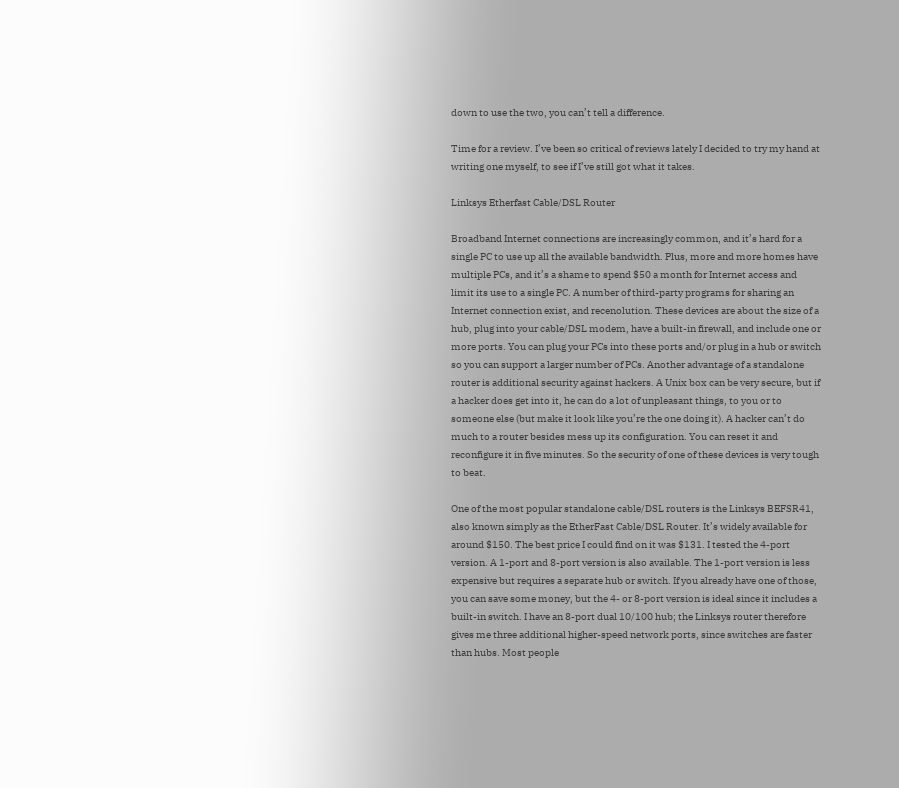down to use the two, you can’t tell a difference.

Time for a review. I’ve been so critical of reviews lately I decided to try my hand at writing one myself, to see if I’ve still got what it takes.

Linksys Etherfast Cable/DSL Router

Broadband Internet connections are increasingly common, and it’s hard for a single PC to use up all the available bandwidth. Plus, more and more homes have multiple PCs, and it’s a shame to spend $50 a month for Internet access and limit its use to a single PC. A number of third-party programs for sharing an Internet connection exist, and recenolution. These devices are about the size of a hub, plug into your cable/DSL modem, have a built-in firewall, and include one or more ports. You can plug your PCs into these ports and/or plug in a hub or switch so you can support a larger number of PCs. Another advantage of a standalone router is additional security against hackers. A Unix box can be very secure, but if a hacker does get into it, he can do a lot of unpleasant things, to you or to someone else (but make it look like you’re the one doing it). A hacker can’t do much to a router besides mess up its configuration. You can reset it and reconfigure it in five minutes. So the security of one of these devices is very tough to beat.

One of the most popular standalone cable/DSL routers is the Linksys BEFSR41, also known simply as the EtherFast Cable/DSL Router. It’s widely available for around $150. The best price I could find on it was $131. I tested the 4-port version. A 1-port and 8-port version is also available. The 1-port version is less expensive but requires a separate hub or switch. If you already have one of those, you can save some money, but the 4- or 8-port version is ideal since it includes a built-in switch. I have an 8-port dual 10/100 hub; the Linksys router therefore gives me three additional higher-speed network ports, since switches are faster than hubs. Most people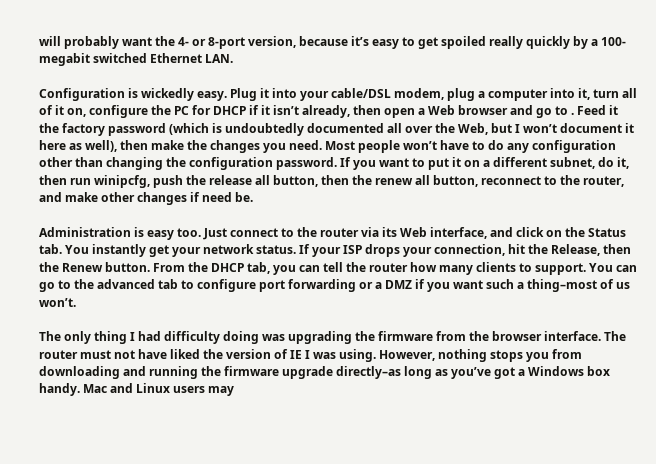will probably want the 4- or 8-port version, because it’s easy to get spoiled really quickly by a 100-megabit switched Ethernet LAN.

Configuration is wickedly easy. Plug it into your cable/DSL modem, plug a computer into it, turn all of it on, configure the PC for DHCP if it isn’t already, then open a Web browser and go to . Feed it the factory password (which is undoubtedly documented all over the Web, but I won’t document it here as well), then make the changes you need. Most people won’t have to do any configuration other than changing the configuration password. If you want to put it on a different subnet, do it, then run winipcfg, push the release all button, then the renew all button, reconnect to the router, and make other changes if need be.

Administration is easy too. Just connect to the router via its Web interface, and click on the Status tab. You instantly get your network status. If your ISP drops your connection, hit the Release, then the Renew button. From the DHCP tab, you can tell the router how many clients to support. You can go to the advanced tab to configure port forwarding or a DMZ if you want such a thing–most of us won’t.

The only thing I had difficulty doing was upgrading the firmware from the browser interface. The router must not have liked the version of IE I was using. However, nothing stops you from downloading and running the firmware upgrade directly–as long as you’ve got a Windows box handy. Mac and Linux users may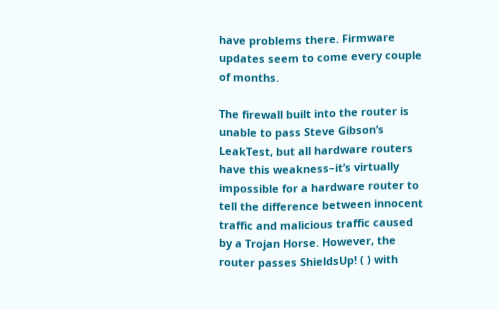have problems there. Firmware updates seem to come every couple of months.

The firewall built into the router is unable to pass Steve Gibson’s LeakTest, but all hardware routers have this weakness–it’s virtually impossible for a hardware router to tell the difference between innocent traffic and malicious traffic caused by a Trojan Horse. However, the router passes ShieldsUp! ( ) with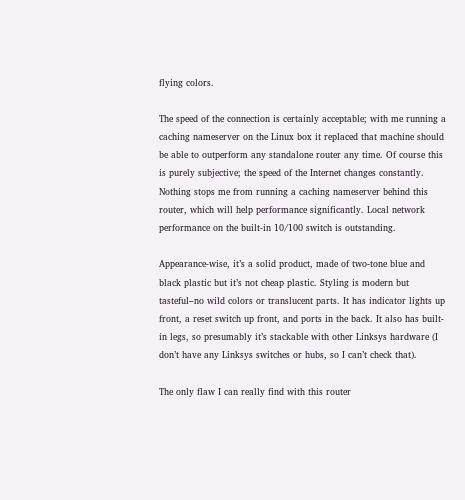flying colors.

The speed of the connection is certainly acceptable; with me running a caching nameserver on the Linux box it replaced that machine should be able to outperform any standalone router any time. Of course this is purely subjective; the speed of the Internet changes constantly. Nothing stops me from running a caching nameserver behind this router, which will help performance significantly. Local network performance on the built-in 10/100 switch is outstanding.

Appearance-wise, it’s a solid product, made of two-tone blue and black plastic but it’s not cheap plastic. Styling is modern but tasteful–no wild colors or translucent parts. It has indicator lights up front, a reset switch up front, and ports in the back. It also has built-in legs, so presumably it’s stackable with other Linksys hardware (I don’t have any Linksys switches or hubs, so I can’t check that).

The only flaw I can really find with this router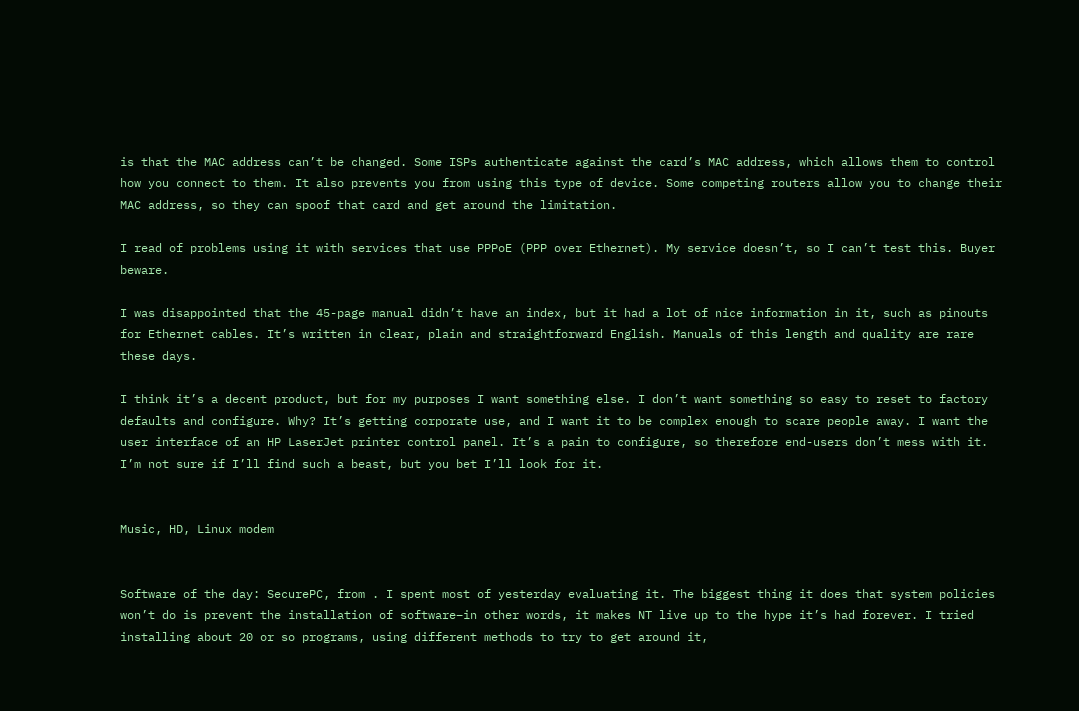is that the MAC address can’t be changed. Some ISPs authenticate against the card’s MAC address, which allows them to control how you connect to them. It also prevents you from using this type of device. Some competing routers allow you to change their MAC address, so they can spoof that card and get around the limitation.

I read of problems using it with services that use PPPoE (PPP over Ethernet). My service doesn’t, so I can’t test this. Buyer beware.

I was disappointed that the 45-page manual didn’t have an index, but it had a lot of nice information in it, such as pinouts for Ethernet cables. It’s written in clear, plain and straightforward English. Manuals of this length and quality are rare these days.

I think it’s a decent product, but for my purposes I want something else. I don’t want something so easy to reset to factory defaults and configure. Why? It’s getting corporate use, and I want it to be complex enough to scare people away. I want the user interface of an HP LaserJet printer control panel. It’s a pain to configure, so therefore end-users don’t mess with it. I’m not sure if I’ll find such a beast, but you bet I’ll look for it.


Music, HD, Linux modem


Software of the day: SecurePC, from . I spent most of yesterday evaluating it. The biggest thing it does that system policies won’t do is prevent the installation of software–in other words, it makes NT live up to the hype it’s had forever. I tried installing about 20 or so programs, using different methods to try to get around it,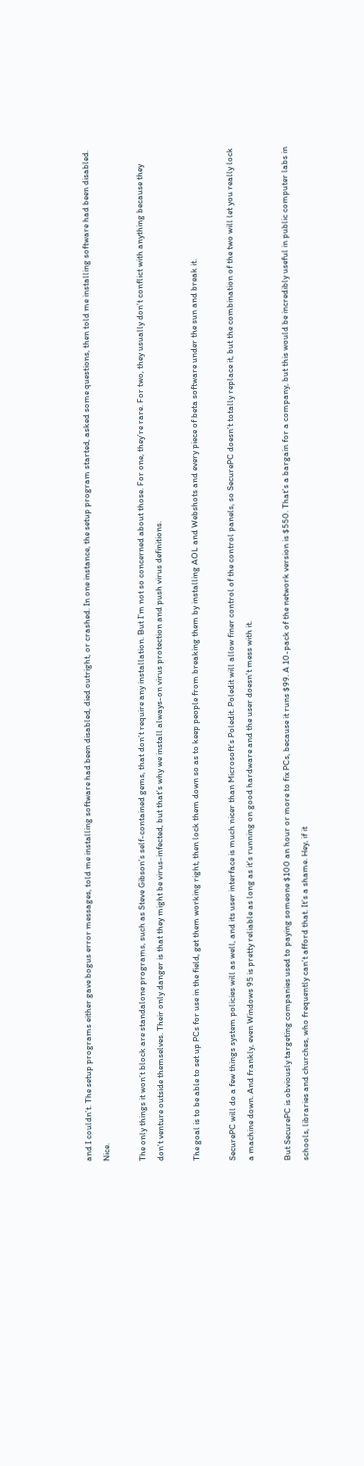and I couldn’t. The setup programs either gave bogus error messages, told me installing software had been disabled, died outright, or crashed. In one instance, the setup program started, asked some questions, then told me installing software had been disabled. Nice.

The only things it won’t block are standalone programs, such as Steve Gibson’s self-contained gems, that don’t require any installation. But I’m not so concerned about those. For one, they’re rare. For two, they usually don’t conflict with anything because they don’t venture outside themselves. Their only danger is that they might be virus-infected, but that’s why we install always-on virus protection and push virus definitions.

The goal is to be able to set up PCs for use in the field, get them working right, then lock them down so as to keep people from breaking them by installing AOL and Webshots and every piece of beta software under the sun and break it.

SecurePC will do a few things system policies will as well, and its user interface is much nicer than Microsoft’s Poledit. Poledit will allow finer control of the control panels, so SecurePC doesn’t totally replace it, but the combination of the two will let you really lock a machine down. And frankly, even Windows 95 is pretty reliable as long as it’s running on good hardware and the user doesn’t mess with it.

But SecurePC is obviously targeting companies used to paying someone $100 an hour or more to fix PCs, because it runs $99. A 10-pack of the network version is $550. That’s a bargain for a company, but this would be incredibly useful in public computer labs in schools, libraries and churches, who frequently can’t afford that. It’s a shame. Hey, if it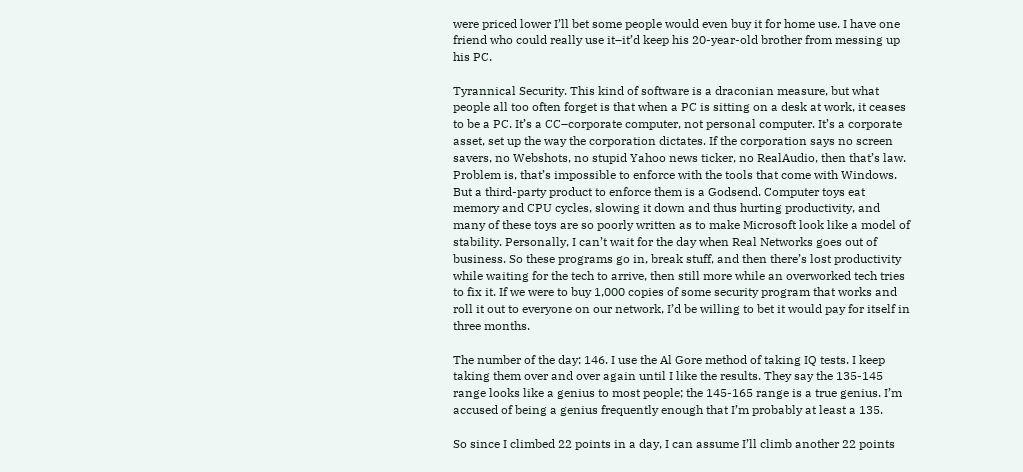were priced lower I’ll bet some people would even buy it for home use. I have one friend who could really use it–it’d keep his 20-year-old brother from messing up his PC.

Tyrannical Security. This kind of software is a draconian measure, but what people all too often forget is that when a PC is sitting on a desk at work, it ceases to be a PC. It’s a CC–corporate computer, not personal computer. It’s a corporate asset, set up the way the corporation dictates. If the corporation says no screen savers, no Webshots, no stupid Yahoo news ticker, no RealAudio, then that’s law. Problem is, that’s impossible to enforce with the tools that come with Windows. But a third-party product to enforce them is a Godsend. Computer toys eat memory and CPU cycles, slowing it down and thus hurting productivity, and many of these toys are so poorly written as to make Microsoft look like a model of stability. Personally, I can’t wait for the day when Real Networks goes out of business. So these programs go in, break stuff, and then there’s lost productivity while waiting for the tech to arrive, then still more while an overworked tech tries to fix it. If we were to buy 1,000 copies of some security program that works and roll it out to everyone on our network, I’d be willing to bet it would pay for itself in three months.

The number of the day: 146. I use the Al Gore method of taking IQ tests. I keep taking them over and over again until I like the results. They say the 135-145 range looks like a genius to most people; the 145-165 range is a true genius. I’m accused of being a genius frequently enough that I’m probably at least a 135.

So since I climbed 22 points in a day, I can assume I’ll climb another 22 points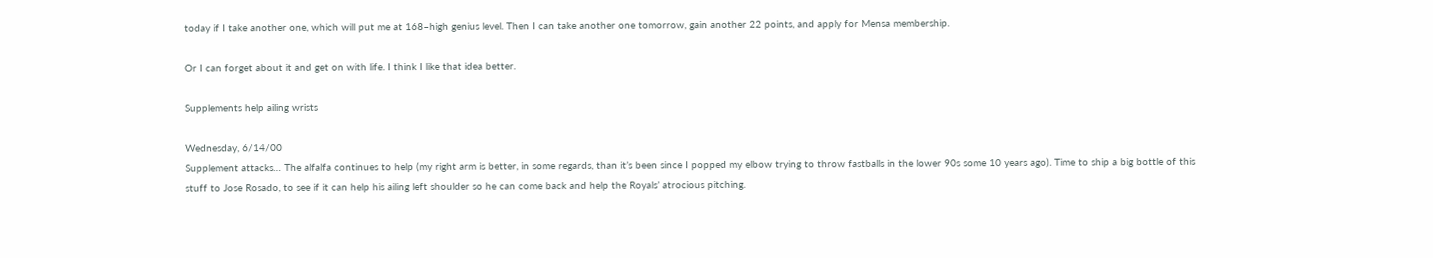today if I take another one, which will put me at 168–high genius level. Then I can take another one tomorrow, gain another 22 points, and apply for Mensa membership.

Or I can forget about it and get on with life. I think I like that idea better.

Supplements help ailing wrists

Wednesday, 6/14/00
Supplement attacks… The alfalfa continues to help (my right arm is better, in some regards, than it’s been since I popped my elbow trying to throw fastballs in the lower 90s some 10 years ago). Time to ship a big bottle of this stuff to Jose Rosado, to see if it can help his ailing left shoulder so he can come back and help the Royals’ atrocious pitching.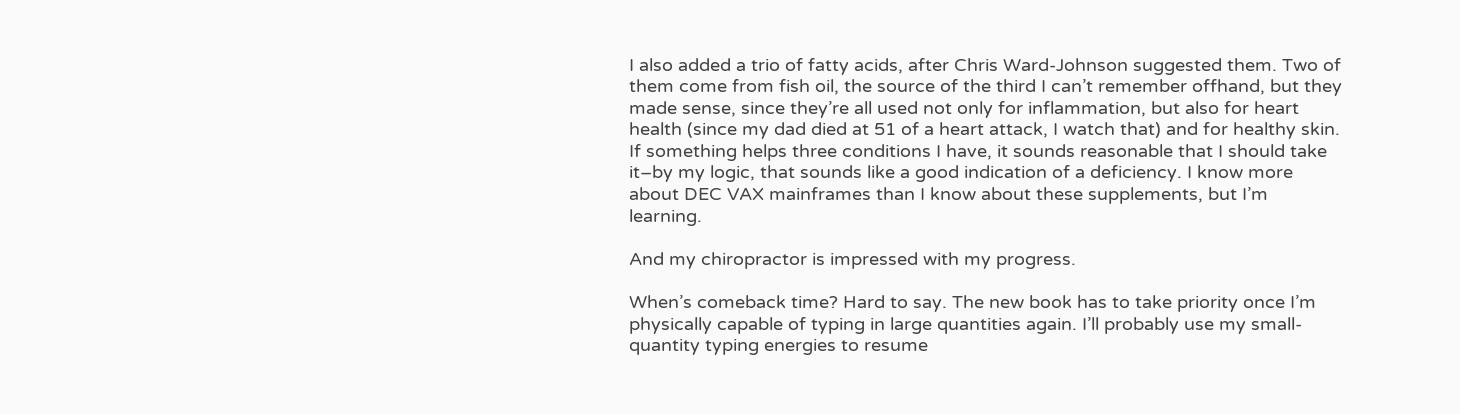I also added a trio of fatty acids, after Chris Ward-Johnson suggested them. Two of them come from fish oil, the source of the third I can’t remember offhand, but they made sense, since they’re all used not only for inflammation, but also for heart health (since my dad died at 51 of a heart attack, I watch that) and for healthy skin. If something helps three conditions I have, it sounds reasonable that I should take it–by my logic, that sounds like a good indication of a deficiency. I know more about DEC VAX mainframes than I know about these supplements, but I’m learning.

And my chiropractor is impressed with my progress.

When’s comeback time? Hard to say. The new book has to take priority once I’m physically capable of typing in large quantities again. I’ll probably use my small-quantity typing energies to resume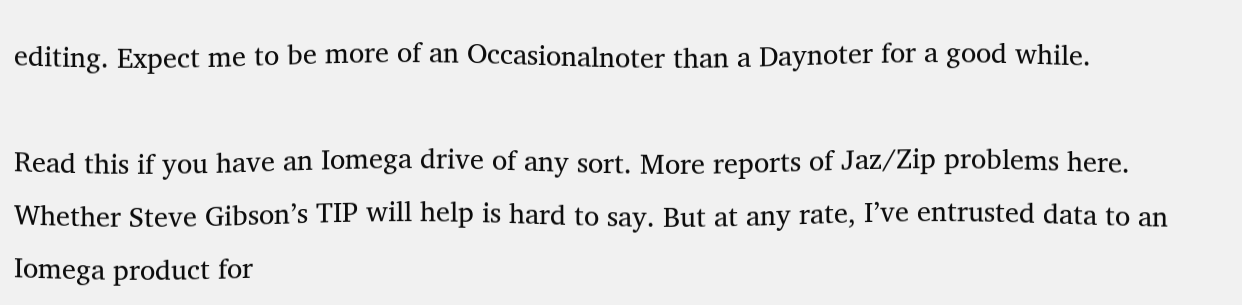editing. Expect me to be more of an Occasionalnoter than a Daynoter for a good while.

Read this if you have an Iomega drive of any sort. More reports of Jaz/Zip problems here. Whether Steve Gibson’s TIP will help is hard to say. But at any rate, I’ve entrusted data to an Iomega product for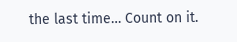the last time… Count on it.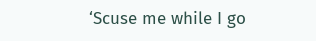‘Scuse me while I go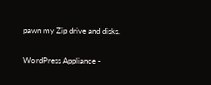pawn my Zip drive and disks.

WordPress Appliance -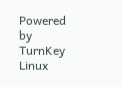Powered by TurnKey Linux